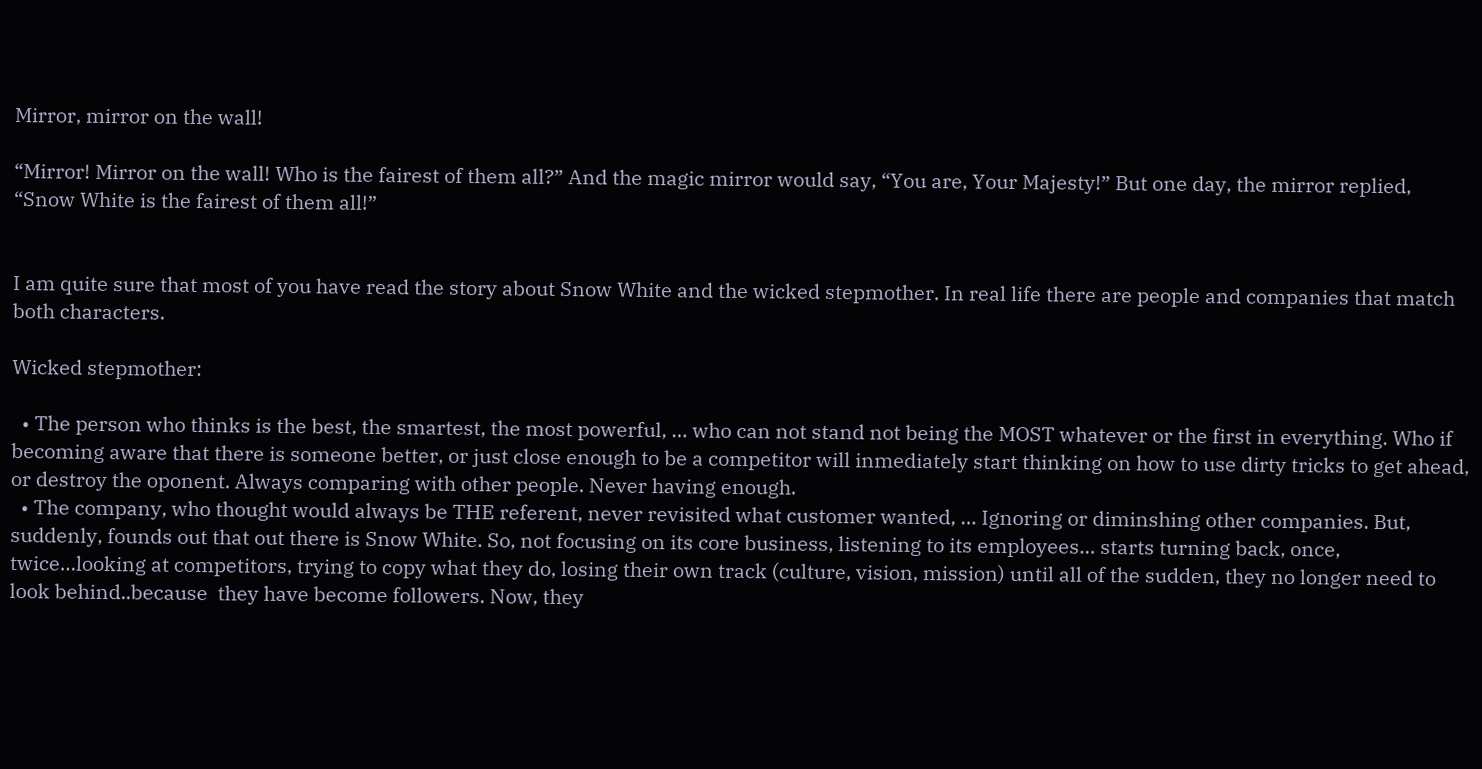Mirror, mirror on the wall!

“Mirror! Mirror on the wall! Who is the fairest of them all?” And the magic mirror would say, “You are, Your Majesty!” But one day, the mirror replied, “Snow White is the fairest of them all!”


I am quite sure that most of you have read the story about Snow White and the wicked stepmother. In real life there are people and companies that match both characters.

Wicked stepmother:

  • The person who thinks is the best, the smartest, the most powerful, … who can not stand not being the MOST whatever or the first in everything. Who if becoming aware that there is someone better, or just close enough to be a competitor will inmediately start thinking on how to use dirty tricks to get ahead, or destroy the oponent. Always comparing with other people. Never having enough.
  • The company, who thought would always be THE referent, never revisited what customer wanted, … Ignoring or diminshing other companies. But, suddenly, founds out that out there is Snow White. So, not focusing on its core business, listening to its employees… starts turning back, once, twice…looking at competitors, trying to copy what they do, losing their own track (culture, vision, mission) until all of the sudden, they no longer need to look behind..because  they have become followers. Now, they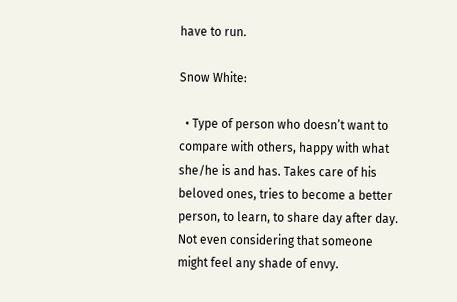have to run.

Snow White:

  • Type of person who doesn’t want to compare with others, happy with what she/he is and has. Takes care of his beloved ones, tries to become a better person, to learn, to share day after day. Not even considering that someone might feel any shade of envy.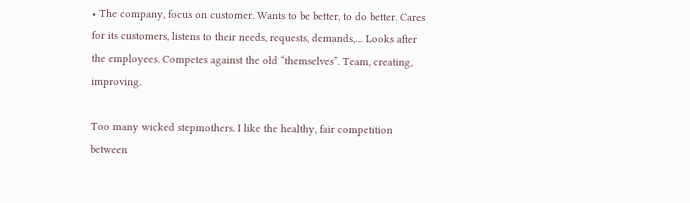• The company, focus on customer. Wants to be better, to do better. Cares for its customers, listens to their needs, requests, demands,… Looks after the employees. Competes against the old “themselves”. Team, creating, improving.

Too many wicked stepmothers. I like the healthy, fair competition between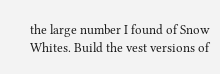the large number I found of Snow Whites. Build the vest versions of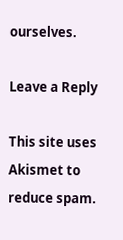ourselves.

Leave a Reply

This site uses Akismet to reduce spam.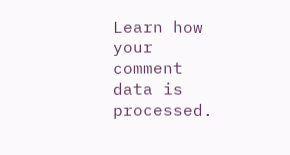Learn how your comment data is processed.